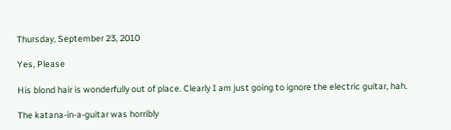Thursday, September 23, 2010

Yes, Please

His blond hair is wonderfully out of place. Clearly I am just going to ignore the electric guitar, hah.

The katana-in-a-guitar was horribly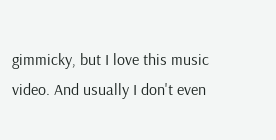gimmicky, but I love this music video. And usually I don't even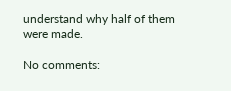understand why half of them were made.

No comments: